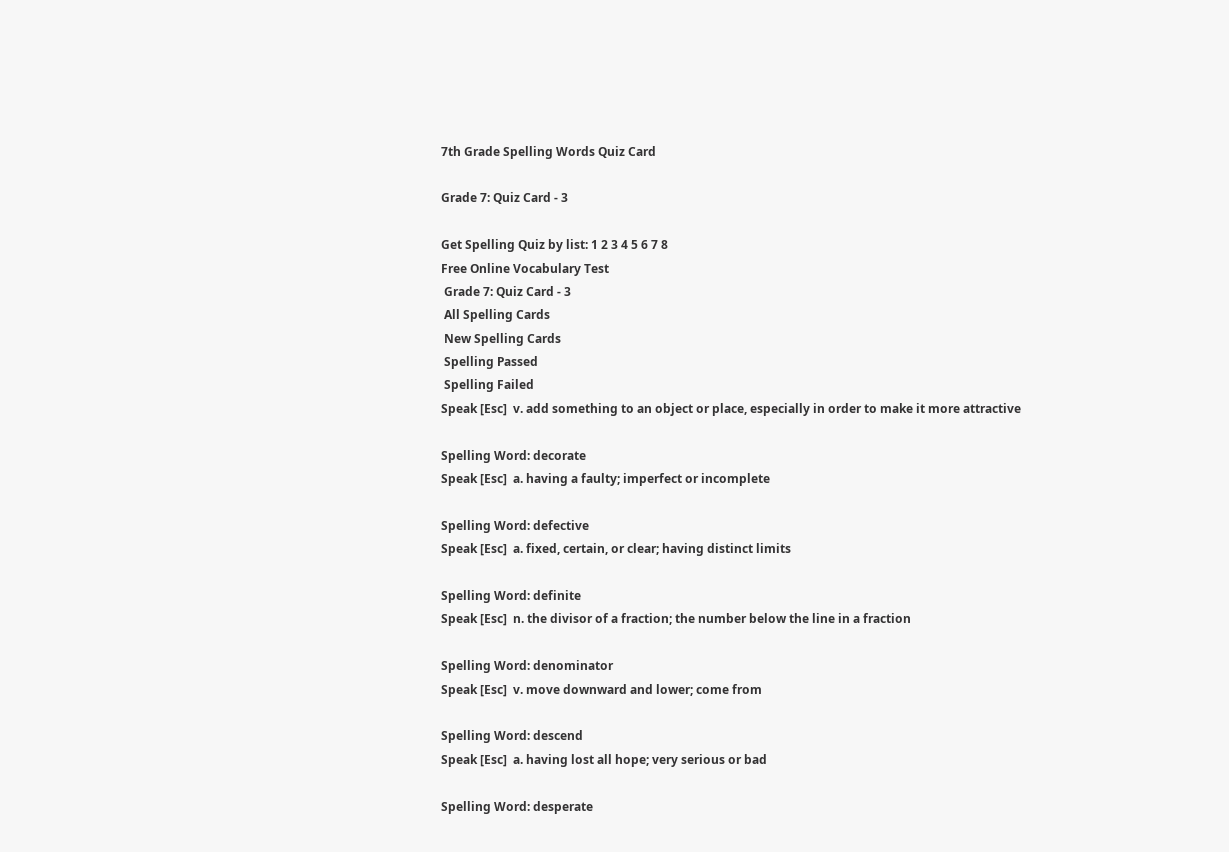7th Grade Spelling Words Quiz Card

Grade 7: Quiz Card - 3

Get Spelling Quiz by list: 1 2 3 4 5 6 7 8
Free Online Vocabulary Test
 Grade 7: Quiz Card - 3
 All Spelling Cards
 New Spelling Cards
 Spelling Passed
 Spelling Failed
Speak [Esc]  v. add something to an object or place, especially in order to make it more attractive

Spelling Word: decorate
Speak [Esc]  a. having a faulty; imperfect or incomplete

Spelling Word: defective
Speak [Esc]  a. fixed, certain, or clear; having distinct limits

Spelling Word: definite
Speak [Esc]  n. the divisor of a fraction; the number below the line in a fraction

Spelling Word: denominator
Speak [Esc]  v. move downward and lower; come from

Spelling Word: descend
Speak [Esc]  a. having lost all hope; very serious or bad

Spelling Word: desperate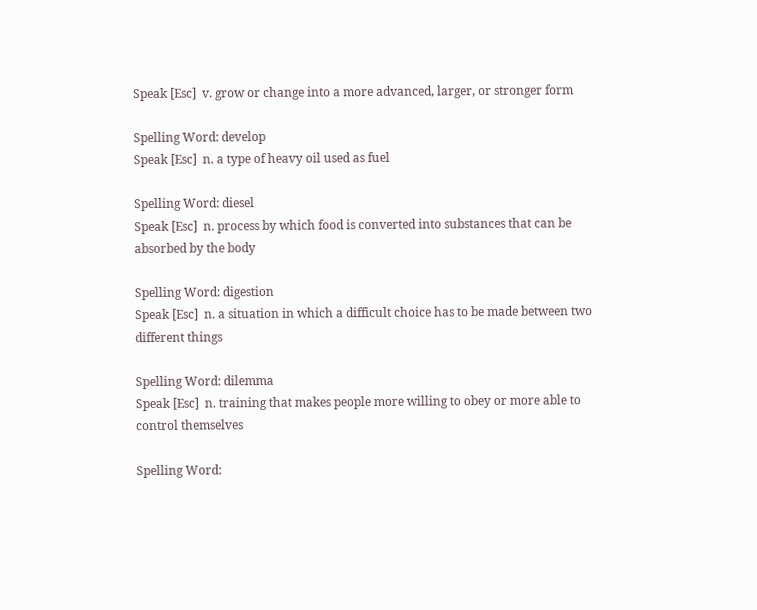Speak [Esc]  v. grow or change into a more advanced, larger, or stronger form

Spelling Word: develop
Speak [Esc]  n. a type of heavy oil used as fuel

Spelling Word: diesel
Speak [Esc]  n. process by which food is converted into substances that can be absorbed by the body

Spelling Word: digestion
Speak [Esc]  n. a situation in which a difficult choice has to be made between two different things

Spelling Word: dilemma
Speak [Esc]  n. training that makes people more willing to obey or more able to control themselves

Spelling Word: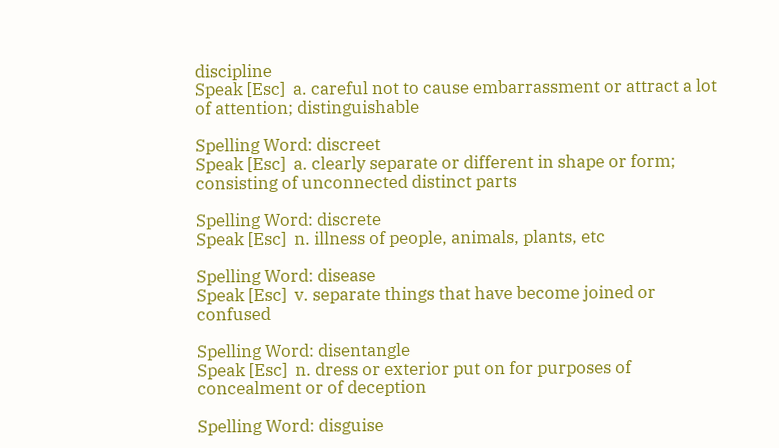discipline
Speak [Esc]  a. careful not to cause embarrassment or attract a lot of attention; distinguishable

Spelling Word: discreet
Speak [Esc]  a. clearly separate or different in shape or form; consisting of unconnected distinct parts

Spelling Word: discrete
Speak [Esc]  n. illness of people, animals, plants, etc

Spelling Word: disease
Speak [Esc]  v. separate things that have become joined or confused

Spelling Word: disentangle
Speak [Esc]  n. dress or exterior put on for purposes of concealment or of deception

Spelling Word: disguise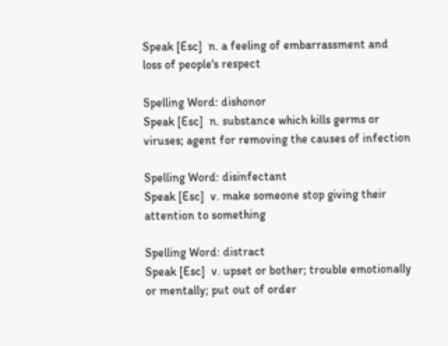Speak [Esc]  n. a feeling of embarrassment and loss of people's respect

Spelling Word: dishonor
Speak [Esc]  n. substance which kills germs or viruses; agent for removing the causes of infection

Spelling Word: disinfectant
Speak [Esc]  v. make someone stop giving their attention to something

Spelling Word: distract
Speak [Esc]  v. upset or bother; trouble emotionally or mentally; put out of order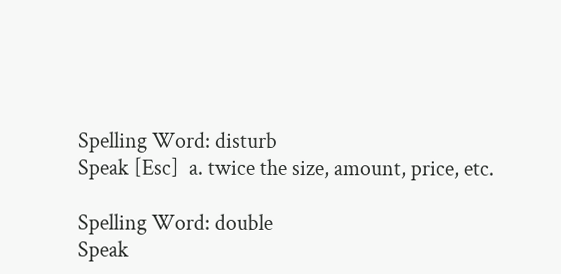Spelling Word: disturb
Speak [Esc]  a. twice the size, amount, price, etc.

Spelling Word: double
Speak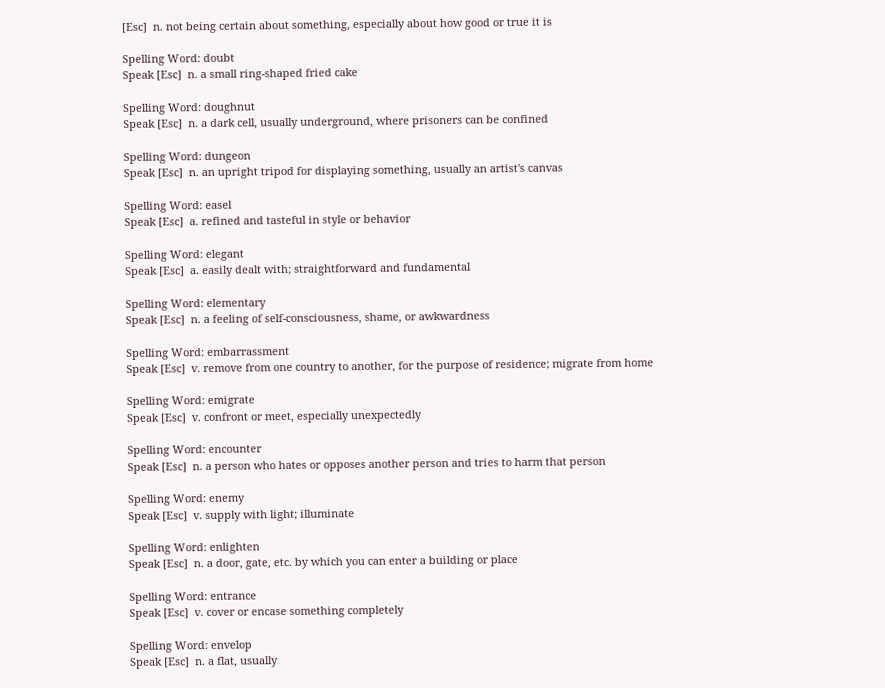[Esc]  n. not being certain about something, especially about how good or true it is

Spelling Word: doubt
Speak [Esc]  n. a small ring-shaped fried cake

Spelling Word: doughnut
Speak [Esc]  n. a dark cell, usually underground, where prisoners can be confined

Spelling Word: dungeon
Speak [Esc]  n. an upright tripod for displaying something, usually an artist's canvas

Spelling Word: easel
Speak [Esc]  a. refined and tasteful in style or behavior

Spelling Word: elegant
Speak [Esc]  a. easily dealt with; straightforward and fundamental

Spelling Word: elementary
Speak [Esc]  n. a feeling of self-consciousness, shame, or awkwardness

Spelling Word: embarrassment
Speak [Esc]  v. remove from one country to another, for the purpose of residence; migrate from home

Spelling Word: emigrate
Speak [Esc]  v. confront or meet, especially unexpectedly

Spelling Word: encounter
Speak [Esc]  n. a person who hates or opposes another person and tries to harm that person

Spelling Word: enemy
Speak [Esc]  v. supply with light; illuminate

Spelling Word: enlighten
Speak [Esc]  n. a door, gate, etc. by which you can enter a building or place

Spelling Word: entrance
Speak [Esc]  v. cover or encase something completely

Spelling Word: envelop
Speak [Esc]  n. a flat, usually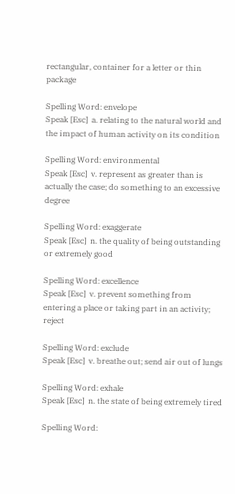rectangular, container for a letter or thin package

Spelling Word: envelope
Speak [Esc]  a. relating to the natural world and the impact of human activity on its condition

Spelling Word: environmental
Speak [Esc]  v. represent as greater than is actually the case; do something to an excessive degree

Spelling Word: exaggerate
Speak [Esc]  n. the quality of being outstanding or extremely good

Spelling Word: excellence
Speak [Esc]  v. prevent something from entering a place or taking part in an activity; reject

Spelling Word: exclude
Speak [Esc]  v. breathe out; send air out of lungs

Spelling Word: exhale
Speak [Esc]  n. the state of being extremely tired

Spelling Word: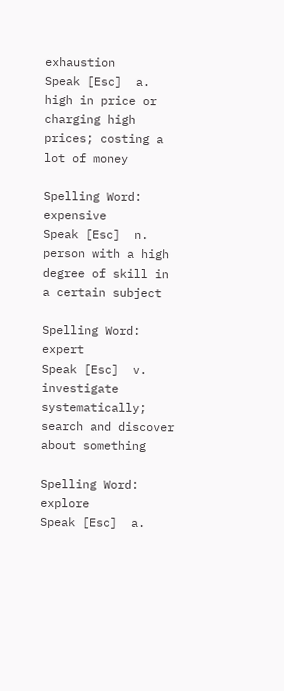exhaustion
Speak [Esc]  a. high in price or charging high prices; costing a lot of money

Spelling Word: expensive
Speak [Esc]  n. person with a high degree of skill in a certain subject

Spelling Word: expert
Speak [Esc]  v. investigate systematically; search and discover about something

Spelling Word: explore
Speak [Esc]  a.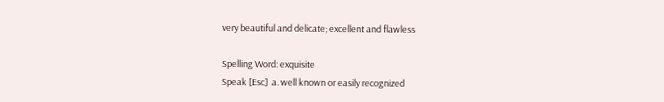very beautiful and delicate; excellent and flawless

Spelling Word: exquisite
Speak [Esc]  a. well known or easily recognized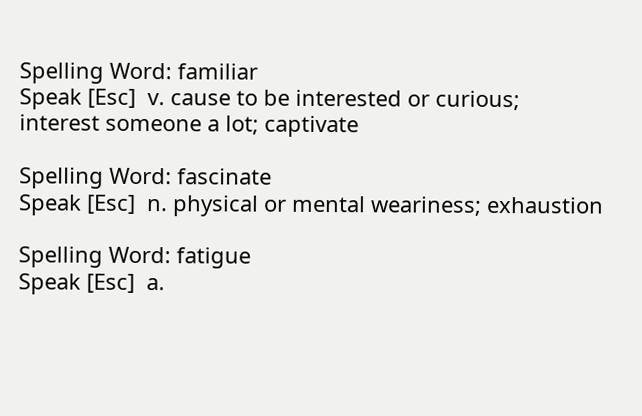Spelling Word: familiar
Speak [Esc]  v. cause to be interested or curious; interest someone a lot; captivate

Spelling Word: fascinate
Speak [Esc]  n. physical or mental weariness; exhaustion

Spelling Word: fatigue
Speak [Esc]  a.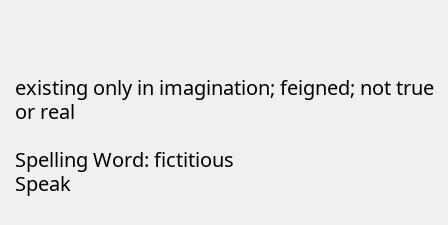existing only in imagination; feigned; not true or real

Spelling Word: fictitious
Speak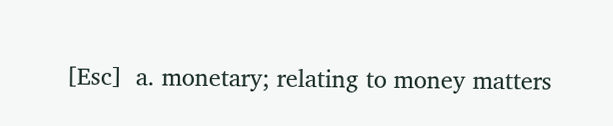[Esc]  a. monetary; relating to money matters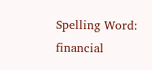Spelling Word: financial